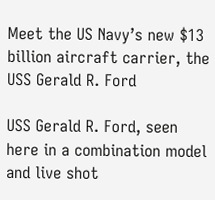Meet the US Navy’s new $13 billion aircraft carrier, the USS Gerald R. Ford

USS Gerald R. Ford, seen here in a combination model and live shot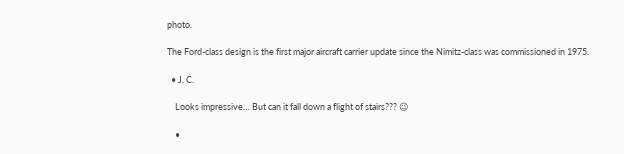photo.

The Ford-class design is the first major aircraft carrier update since the Nimitz-class was commissioned in 1975.

  • J. C.

    Looks impressive… But can it fall down a flight of stairs??? 😉

    •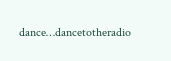dance…dancetotheradio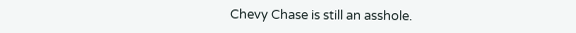Chevy Chase is still an asshole.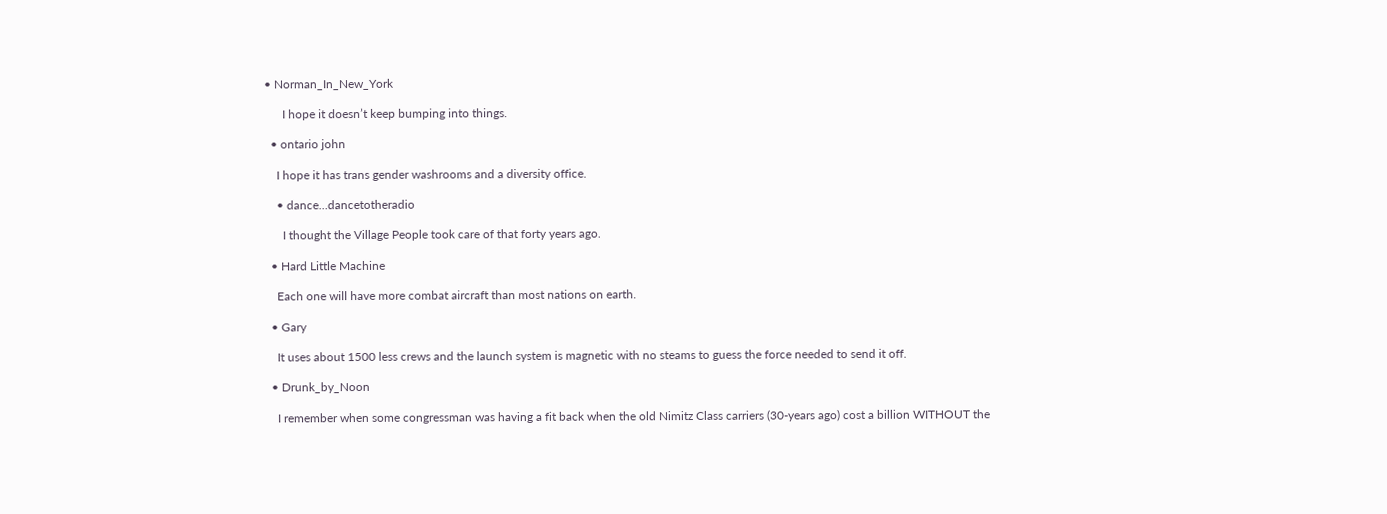• Norman_In_New_York

      I hope it doesn’t keep bumping into things.

  • ontario john

    I hope it has trans gender washrooms and a diversity office.

    • dance…dancetotheradio

      I thought the Village People took care of that forty years ago.

  • Hard Little Machine

    Each one will have more combat aircraft than most nations on earth.

  • Gary

    It uses about 1500 less crews and the launch system is magnetic with no steams to guess the force needed to send it off.

  • Drunk_by_Noon

    I remember when some congressman was having a fit back when the old Nimitz Class carriers (30-years ago) cost a billion WITHOUT the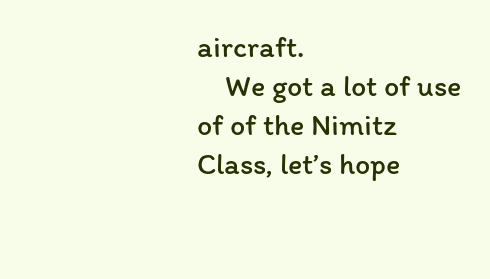aircraft.
    We got a lot of use of of the Nimitz Class, let’s hope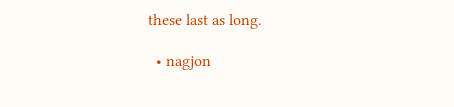these last as long.

  • nagjon